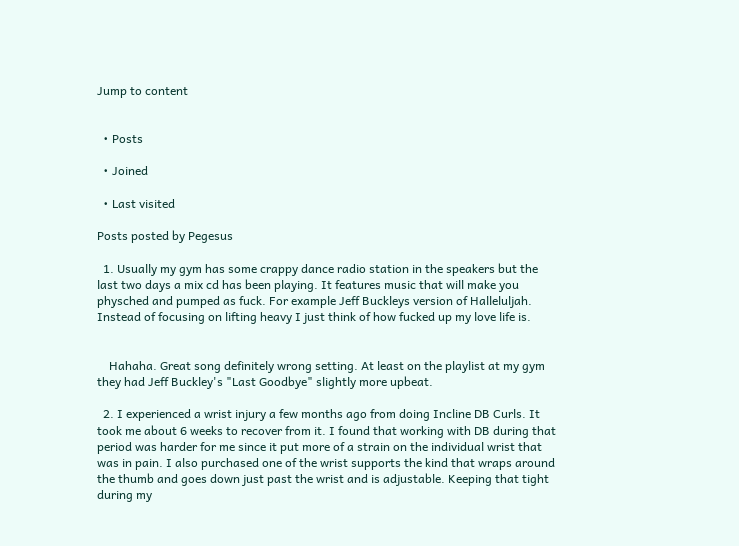Jump to content


  • Posts

  • Joined

  • Last visited

Posts posted by Pegesus

  1. Usually my gym has some crappy dance radio station in the speakers but the last two days a mix cd has been playing. It features music that will make you physched and pumped as fuck. For example Jeff Buckleys version of Halleluljah. Instead of focusing on lifting heavy I just think of how fucked up my love life is.


    Hahaha. Great song definitely wrong setting. At least on the playlist at my gym they had Jeff Buckley's "Last Goodbye" slightly more upbeat.

  2. I experienced a wrist injury a few months ago from doing Incline DB Curls. It took me about 6 weeks to recover from it. I found that working with DB during that period was harder for me since it put more of a strain on the individual wrist that was in pain. I also purchased one of the wrist supports the kind that wraps around the thumb and goes down just past the wrist and is adjustable. Keeping that tight during my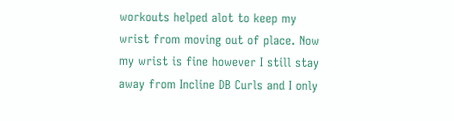workouts helped alot to keep my wrist from moving out of place. Now my wrist is fine however I still stay away from Incline DB Curls and I only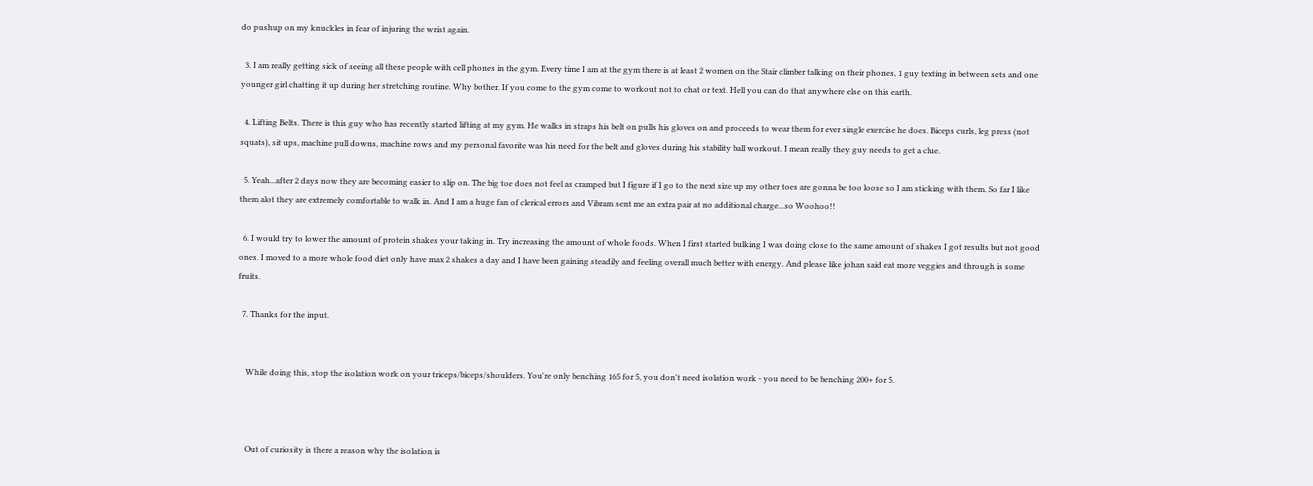do pushup on my knuckles in fear of injuring the wrist again.

  3. I am really getting sick of seeing all these people with cell phones in the gym. Every time I am at the gym there is at least 2 women on the Stair climber talking on their phones, 1 guy texting in between sets and one younger girl chatting it up during her stretching routine. Why bother. If you come to the gym come to workout not to chat or text. Hell you can do that anywhere else on this earth.

  4. Lifting Belts. There is this guy who has recently started lifting at my gym. He walks in straps his belt on pulls his gloves on and proceeds to wear them for ever single exercise he does. Biceps curls, leg press (not squats), sit ups, machine pull downs, machine rows and my personal favorite was his need for the belt and gloves during his stability ball workout. I mean really they guy needs to get a clue.

  5. Yeah...after 2 days now they are becoming easier to slip on. The big toe does not feel as cramped but I figure if I go to the next size up my other toes are gonna be too loose so I am sticking with them. So far I like them alot they are extremely comfortable to walk in. And I am a huge fan of clerical errors and Vibram sent me an extra pair at no additional charge...so Woohoo!!

  6. I would try to lower the amount of protein shakes your taking in. Try increasing the amount of whole foods. When I first started bulking I was doing close to the same amount of shakes I got results but not good ones. I moved to a more whole food diet only have max 2 shakes a day and I have been gaining steadily and feeling overall much better with energy. And please like johan said eat more veggies and through is some fruits.

  7. Thanks for the input.


    While doing this, stop the isolation work on your triceps/biceps/shoulders. You're only benching 165 for 5, you don't need isolation work - you need to be benching 200+ for 5.



    Out of curiosity is there a reason why the isolation is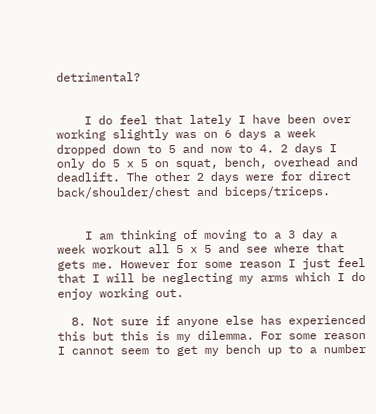detrimental?


    I do feel that lately I have been over working slightly was on 6 days a week dropped down to 5 and now to 4. 2 days I only do 5 x 5 on squat, bench, overhead and deadlift. The other 2 days were for direct back/shoulder/chest and biceps/triceps.


    I am thinking of moving to a 3 day a week workout all 5 x 5 and see where that gets me. However for some reason I just feel that I will be neglecting my arms which I do enjoy working out.

  8. Not sure if anyone else has experienced this but this is my dilemma. For some reason I cannot seem to get my bench up to a number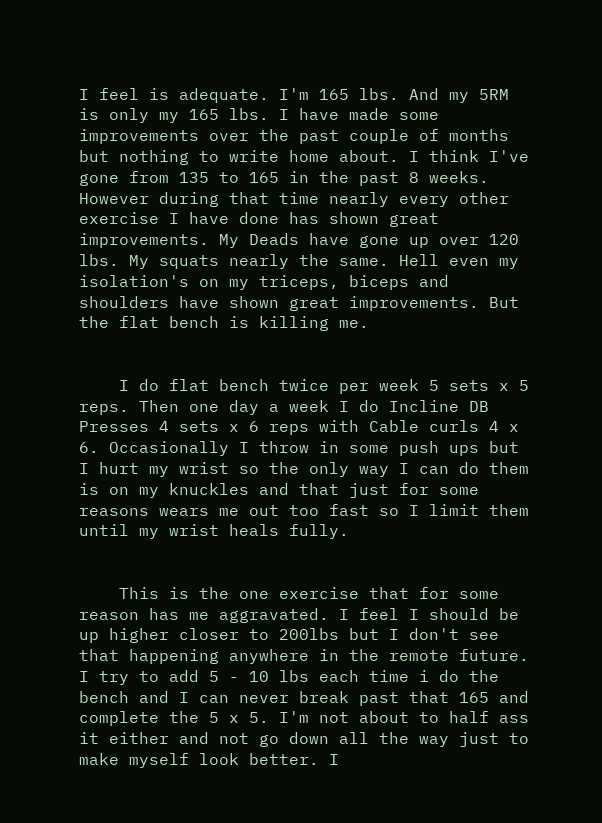I feel is adequate. I'm 165 lbs. And my 5RM is only my 165 lbs. I have made some improvements over the past couple of months but nothing to write home about. I think I've gone from 135 to 165 in the past 8 weeks. However during that time nearly every other exercise I have done has shown great improvements. My Deads have gone up over 120 lbs. My squats nearly the same. Hell even my isolation's on my triceps, biceps and shoulders have shown great improvements. But the flat bench is killing me.


    I do flat bench twice per week 5 sets x 5 reps. Then one day a week I do Incline DB Presses 4 sets x 6 reps with Cable curls 4 x 6. Occasionally I throw in some push ups but I hurt my wrist so the only way I can do them is on my knuckles and that just for some reasons wears me out too fast so I limit them until my wrist heals fully.


    This is the one exercise that for some reason has me aggravated. I feel I should be up higher closer to 200lbs but I don't see that happening anywhere in the remote future. I try to add 5 - 10 lbs each time i do the bench and I can never break past that 165 and complete the 5 x 5. I'm not about to half ass it either and not go down all the way just to make myself look better. I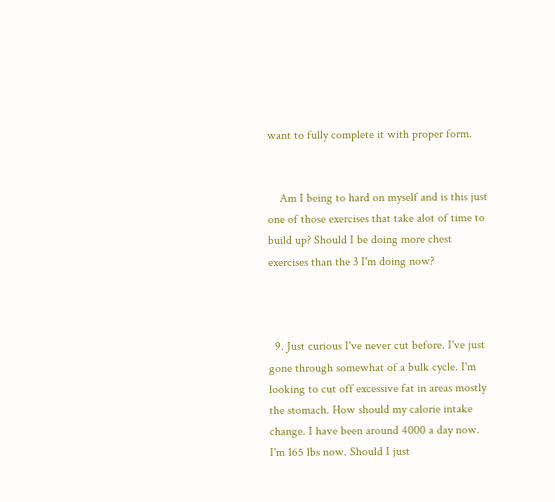want to fully complete it with proper form.


    Am I being to hard on myself and is this just one of those exercises that take alot of time to build up? Should I be doing more chest exercises than the 3 I'm doing now?



  9. Just curious I've never cut before. I've just gone through somewhat of a bulk cycle. I'm looking to cut off excessive fat in areas mostly the stomach. How should my calorie intake change. I have been around 4000 a day now. I'm 165 lbs now. Should I just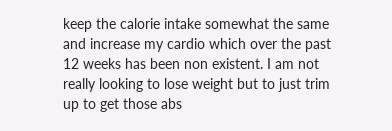keep the calorie intake somewhat the same and increase my cardio which over the past 12 weeks has been non existent. I am not really looking to lose weight but to just trim up to get those abs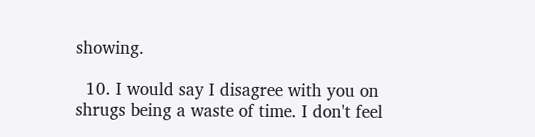showing.

  10. I would say I disagree with you on shrugs being a waste of time. I don't feel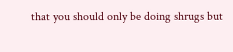that you should only be doing shrugs but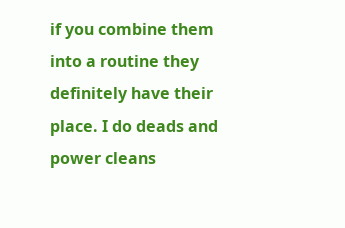if you combine them into a routine they definitely have their place. I do deads and power cleans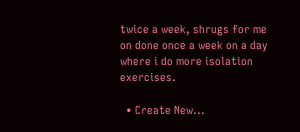twice a week, shrugs for me on done once a week on a day where i do more isolation exercises.

  • Create New...